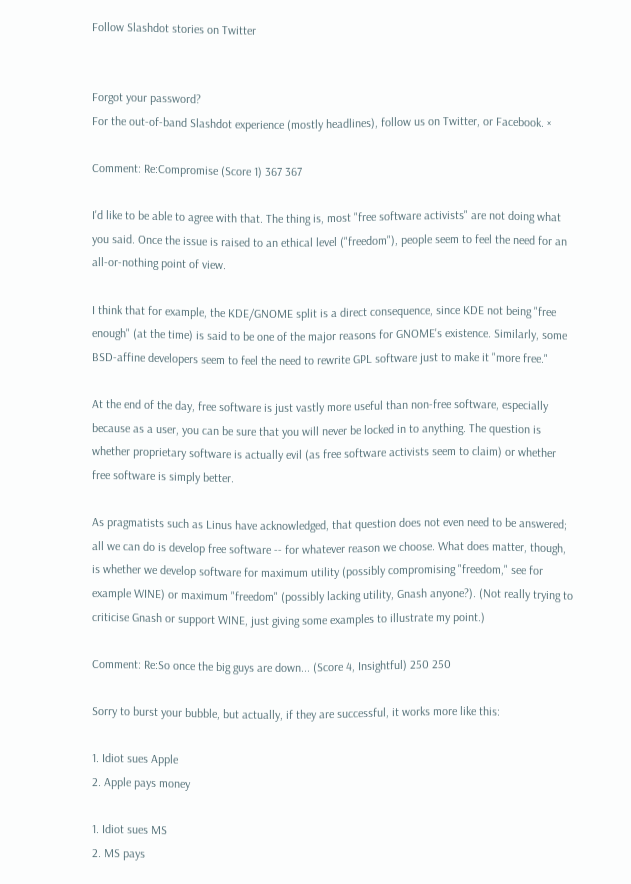Follow Slashdot stories on Twitter


Forgot your password?
For the out-of-band Slashdot experience (mostly headlines), follow us on Twitter, or Facebook. ×

Comment: Re:Compromise (Score 1) 367 367

I'd like to be able to agree with that. The thing is, most "free software activists" are not doing what you said. Once the issue is raised to an ethical level ("freedom"), people seem to feel the need for an all-or-nothing point of view.

I think that for example, the KDE/GNOME split is a direct consequence, since KDE not being "free enough" (at the time) is said to be one of the major reasons for GNOME's existence. Similarly, some BSD-affine developers seem to feel the need to rewrite GPL software just to make it "more free."

At the end of the day, free software is just vastly more useful than non-free software, especially because as a user, you can be sure that you will never be locked in to anything. The question is whether proprietary software is actually evil (as free software activists seem to claim) or whether free software is simply better.

As pragmatists such as Linus have acknowledged, that question does not even need to be answered; all we can do is develop free software -- for whatever reason we choose. What does matter, though, is whether we develop software for maximum utility (possibly compromising "freedom," see for example WINE) or maximum "freedom" (possibly lacking utility, Gnash anyone?). (Not really trying to criticise Gnash or support WINE, just giving some examples to illustrate my point.)

Comment: Re:So once the big guys are down... (Score 4, Insightful) 250 250

Sorry to burst your bubble, but actually, if they are successful, it works more like this:

1. Idiot sues Apple
2. Apple pays money

1. Idiot sues MS
2. MS pays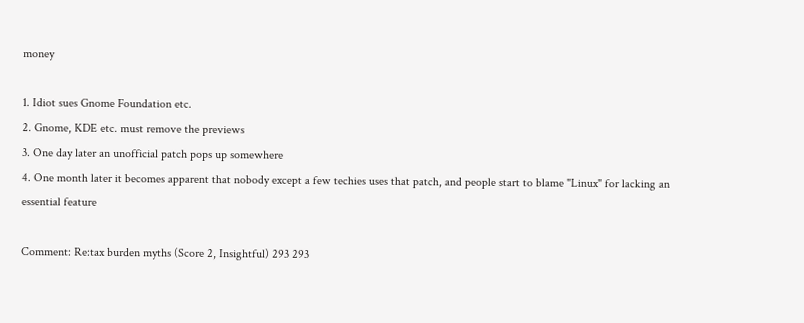money

1. Idiot sues Gnome Foundation etc.
2. Gnome, KDE etc. must remove the previews
3. One day later an unofficial patch pops up somewhere
4. One month later it becomes apparent that nobody except a few techies uses that patch, and people start to blame "Linux" for lacking an essential feature

Comment: Re:tax burden myths (Score 2, Insightful) 293 293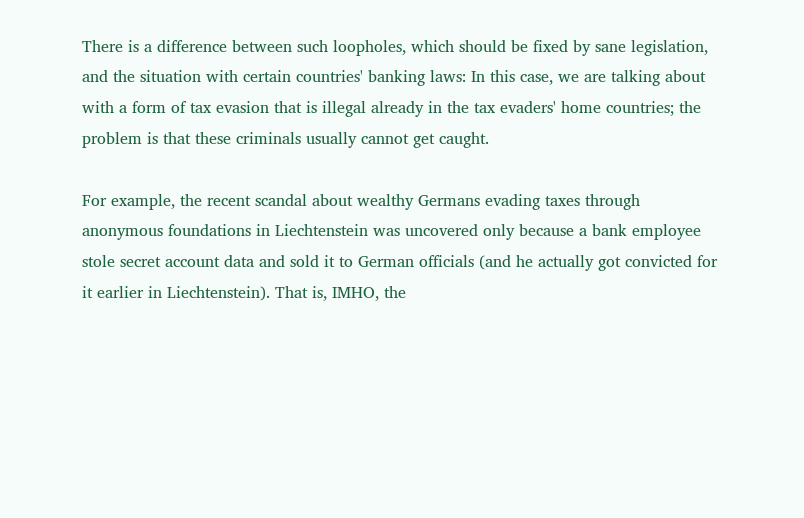There is a difference between such loopholes, which should be fixed by sane legislation, and the situation with certain countries' banking laws: In this case, we are talking about with a form of tax evasion that is illegal already in the tax evaders' home countries; the problem is that these criminals usually cannot get caught.

For example, the recent scandal about wealthy Germans evading taxes through anonymous foundations in Liechtenstein was uncovered only because a bank employee stole secret account data and sold it to German officials (and he actually got convicted for it earlier in Liechtenstein). That is, IMHO, the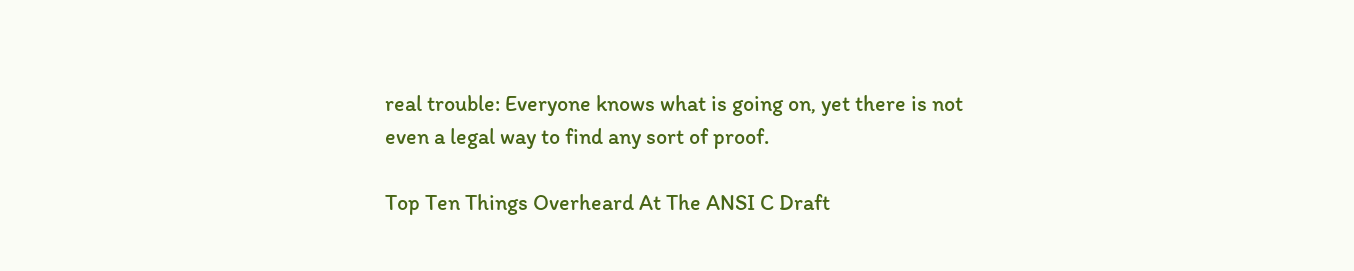real trouble: Everyone knows what is going on, yet there is not even a legal way to find any sort of proof.

Top Ten Things Overheard At The ANSI C Draft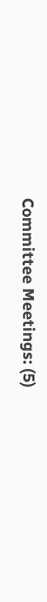Committee Meetings: (5)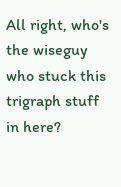All right, who's the wiseguy who stuck this trigraph stuff in here?